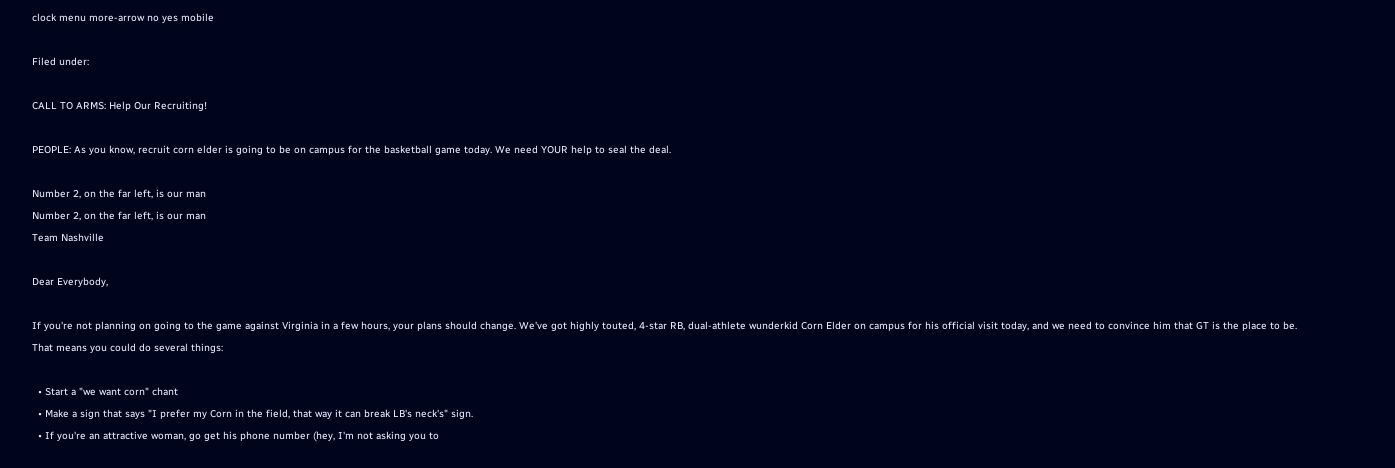clock menu more-arrow no yes mobile

Filed under:

CALL TO ARMS: Help Our Recruiting!

PEOPLE: As you know, recruit corn elder is going to be on campus for the basketball game today. We need YOUR help to seal the deal.

Number 2, on the far left, is our man
Number 2, on the far left, is our man
Team Nashville

Dear Everybody,

If you're not planning on going to the game against Virginia in a few hours, your plans should change. We've got highly touted, 4-star RB, dual-athlete wunderkid Corn Elder on campus for his official visit today, and we need to convince him that GT is the place to be. That means you could do several things:

  • Start a "we want corn" chant
  • Make a sign that says "I prefer my Corn in the field, that way it can break LB's neck's" sign.
  • If you're an attractive woman, go get his phone number (hey, I'm not asking you to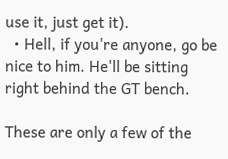use it, just get it).
  • Hell, if you're anyone, go be nice to him. He'll be sitting right behind the GT bench.

These are only a few of the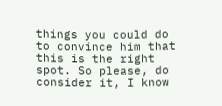things you could do to convince him that this is the right spot. So please, do consider it, I know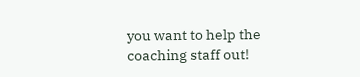you want to help the coaching staff out!